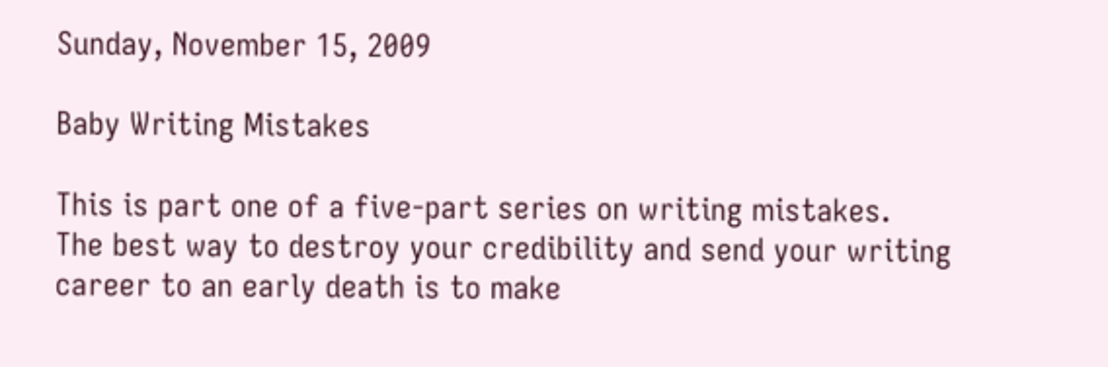Sunday, November 15, 2009

Baby Writing Mistakes

This is part one of a five-part series on writing mistakes.
The best way to destroy your credibility and send your writing career to an early death is to make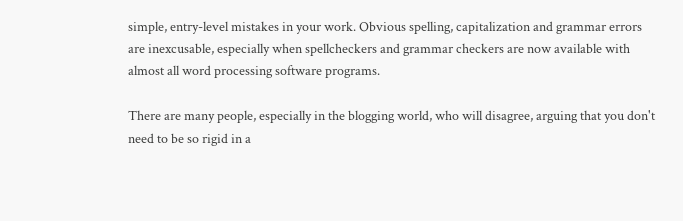simple, entry-level mistakes in your work. Obvious spelling, capitalization and grammar errors are inexcusable, especially when spellcheckers and grammar checkers are now available with almost all word processing software programs.

There are many people, especially in the blogging world, who will disagree, arguing that you don't need to be so rigid in a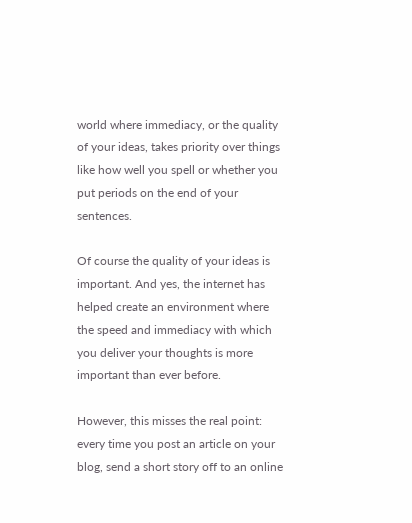world where immediacy, or the quality of your ideas, takes priority over things like how well you spell or whether you put periods on the end of your sentences.

Of course the quality of your ideas is important. And yes, the internet has helped create an environment where the speed and immediacy with which you deliver your thoughts is more important than ever before.

However, this misses the real point: every time you post an article on your blog, send a short story off to an online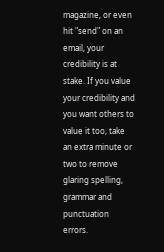magazine, or even hit "send" on an email, your credibility is at stake. If you value your credibility and you want others to value it too, take an extra minute or two to remove glaring spelling, grammar and punctuation errors.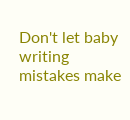Don't let baby writing mistakes make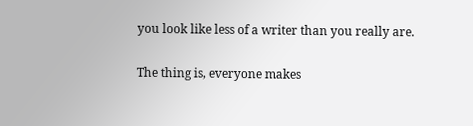you look like less of a writer than you really are.

The thing is, everyone makes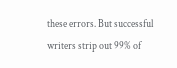these errors. But successful writers strip out 99% of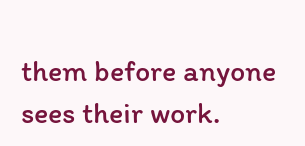them before anyone sees their work.